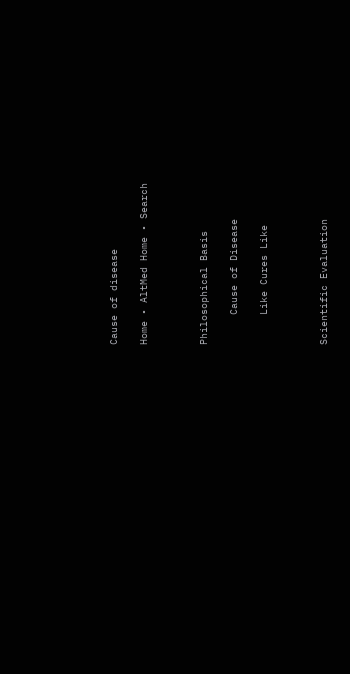Cause of disease

Home • AltMed Home • Search



Philosophical Basis

     Cause of Disease

     Like Cures Like



Scientific Evaluation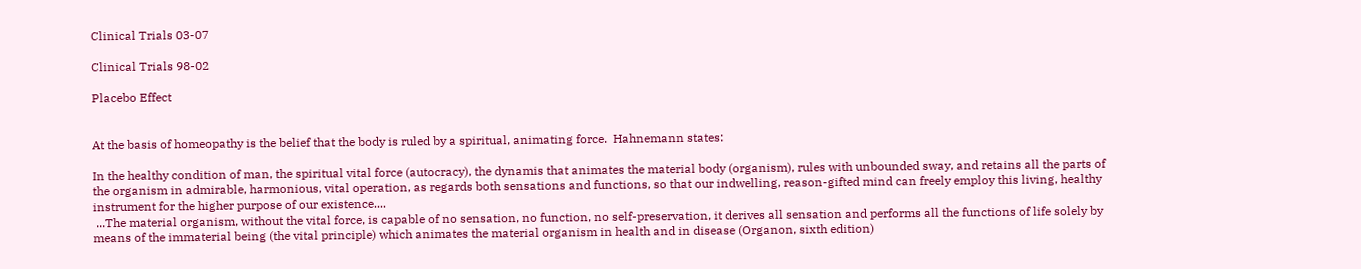Clinical Trials 03-07

Clinical Trials 98-02

Placebo Effect


At the basis of homeopathy is the belief that the body is ruled by a spiritual, animating force.  Hahnemann states:

In the healthy condition of man, the spiritual vital force (autocracy), the dynamis that animates the material body (organism), rules with unbounded sway, and retains all the parts of the organism in admirable, harmonious, vital operation, as regards both sensations and functions, so that our indwelling, reason-gifted mind can freely employ this living, healthy instrument for the higher purpose of our existence....
 ...The material organism, without the vital force, is capable of no sensation, no function, no self-preservation, it derives all sensation and performs all the functions of life solely by means of the immaterial being (the vital principle) which animates the material organism in health and in disease (Organon, sixth edition)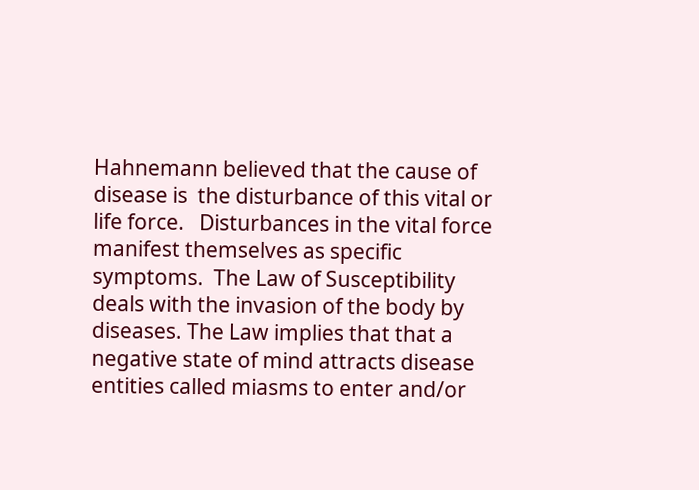Hahnemann believed that the cause of disease is  the disturbance of this vital or life force.   Disturbances in the vital force manifest themselves as specific symptoms.  The Law of Susceptibility deals with the invasion of the body by diseases. The Law implies that that a negative state of mind attracts disease entities called miasms to enter and/or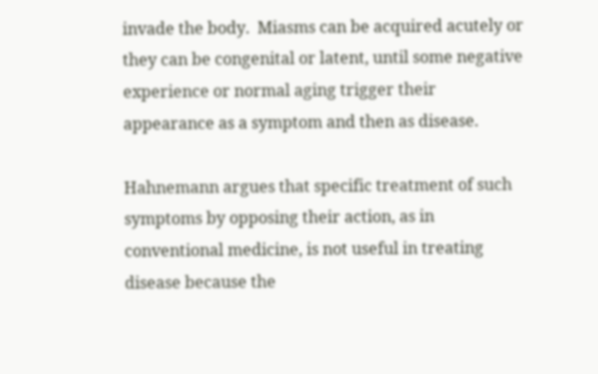invade the body.  Miasms can be acquired acutely or they can be congenital or latent, until some negative experience or normal aging trigger their appearance as a symptom and then as disease.

Hahnemann argues that specific treatment of such symptoms by opposing their action, as in conventional medicine, is not useful in treating disease because the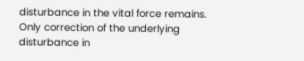disturbance in the vital force remains.  Only correction of the underlying disturbance in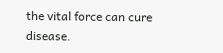the vital force can cure disease.